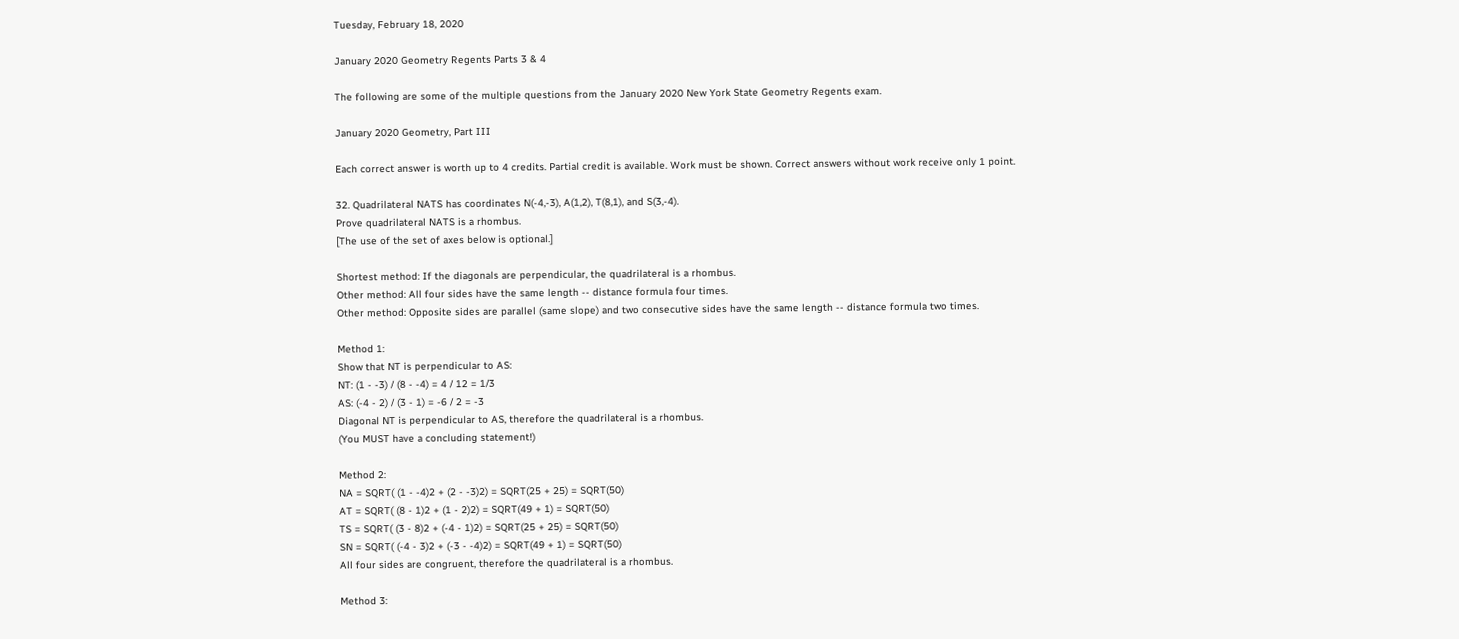Tuesday, February 18, 2020

January 2020 Geometry Regents Parts 3 & 4

The following are some of the multiple questions from the January 2020 New York State Geometry Regents exam.

January 2020 Geometry, Part III

Each correct answer is worth up to 4 credits. Partial credit is available. Work must be shown. Correct answers without work receive only 1 point.

32. Quadrilateral NATS has coordinates N(-4,-3), A(1,2), T(8,1), and S(3,-4).
Prove quadrilateral NATS is a rhombus.
[The use of the set of axes below is optional.]

Shortest method: If the diagonals are perpendicular, the quadrilateral is a rhombus.
Other method: All four sides have the same length -- distance formula four times.
Other method: Opposite sides are parallel (same slope) and two consecutive sides have the same length -- distance formula two times.

Method 1:
Show that NT is perpendicular to AS:
NT: (1 - -3) / (8 - -4) = 4 / 12 = 1/3
AS: (-4 - 2) / (3 - 1) = -6 / 2 = -3
Diagonal NT is perpendicular to AS, therefore the quadrilateral is a rhombus.
(You MUST have a concluding statement!)

Method 2:
NA = SQRT( (1 - -4)2 + (2 - -3)2) = SQRT(25 + 25) = SQRT(50)
AT = SQRT( (8 - 1)2 + (1 - 2)2) = SQRT(49 + 1) = SQRT(50)
TS = SQRT( (3 - 8)2 + (-4 - 1)2) = SQRT(25 + 25) = SQRT(50)
SN = SQRT( (-4 - 3)2 + (-3 - -4)2) = SQRT(49 + 1) = SQRT(50)
All four sides are congruent, therefore the quadrilateral is a rhombus.

Method 3: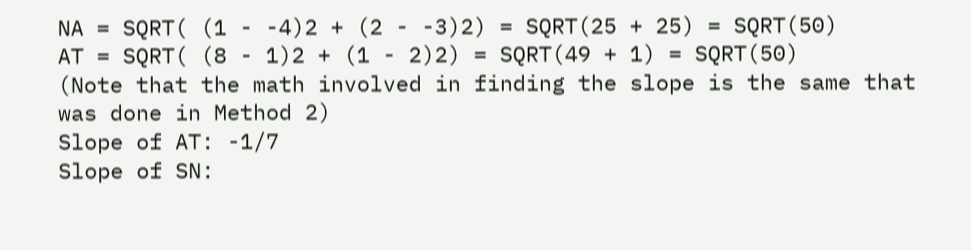NA = SQRT( (1 - -4)2 + (2 - -3)2) = SQRT(25 + 25) = SQRT(50)
AT = SQRT( (8 - 1)2 + (1 - 2)2) = SQRT(49 + 1) = SQRT(50)
(Note that the math involved in finding the slope is the same that was done in Method 2)
Slope of AT: -1/7
Slope of SN: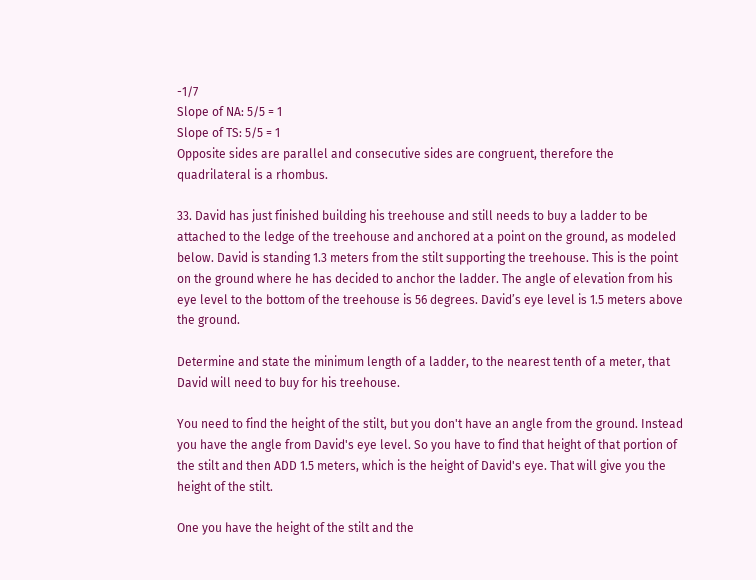-1/7
Slope of NA: 5/5 = 1
Slope of TS: 5/5 = 1
Opposite sides are parallel and consecutive sides are congruent, therefore the quadrilateral is a rhombus.

33. David has just finished building his treehouse and still needs to buy a ladder to be attached to the ledge of the treehouse and anchored at a point on the ground, as modeled below. David is standing 1.3 meters from the stilt supporting the treehouse. This is the point on the ground where he has decided to anchor the ladder. The angle of elevation from his eye level to the bottom of the treehouse is 56 degrees. David’s eye level is 1.5 meters above the ground.

Determine and state the minimum length of a ladder, to the nearest tenth of a meter, that David will need to buy for his treehouse.

You need to find the height of the stilt, but you don't have an angle from the ground. Instead you have the angle from David's eye level. So you have to find that height of that portion of the stilt and then ADD 1.5 meters, which is the height of David's eye. That will give you the height of the stilt.

One you have the height of the stilt and the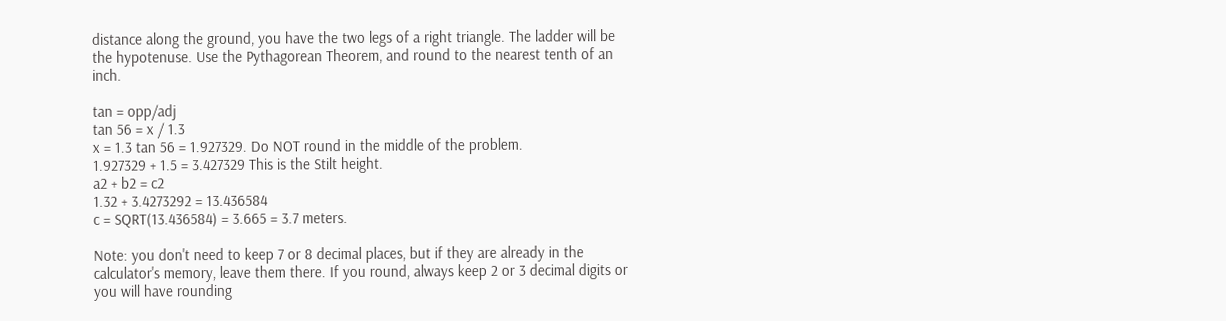distance along the ground, you have the two legs of a right triangle. The ladder will be the hypotenuse. Use the Pythagorean Theorem, and round to the nearest tenth of an inch.

tan = opp/adj
tan 56 = x / 1.3
x = 1.3 tan 56 = 1.927329. Do NOT round in the middle of the problem.
1.927329 + 1.5 = 3.427329 This is the Stilt height.
a2 + b2 = c2
1.32 + 3.4273292 = 13.436584
c = SQRT(13.436584) = 3.665 = 3.7 meters.

Note: you don't need to keep 7 or 8 decimal places, but if they are already in the calculator's memory, leave them there. If you round, always keep 2 or 3 decimal digits or you will have rounding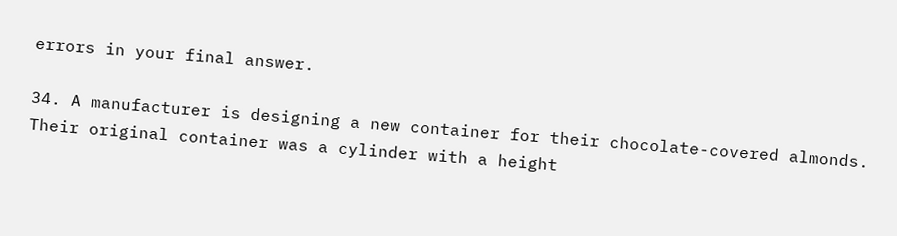errors in your final answer.

34. A manufacturer is designing a new container for their chocolate-covered almonds. Their original container was a cylinder with a height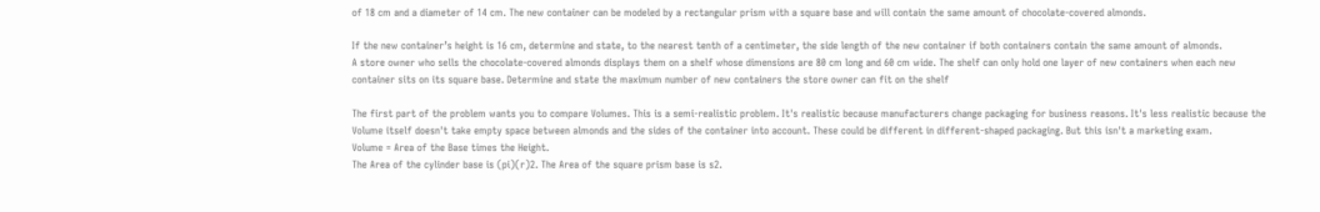of 18 cm and a diameter of 14 cm. The new container can be modeled by a rectangular prism with a square base and will contain the same amount of chocolate-covered almonds.

If the new container’s height is 16 cm, determine and state, to the nearest tenth of a centimeter, the side length of the new container if both containers contain the same amount of almonds.
A store owner who sells the chocolate-covered almonds displays them on a shelf whose dimensions are 80 cm long and 60 cm wide. The shelf can only hold one layer of new containers when each new container sits on its square base. Determine and state the maximum number of new containers the store owner can fit on the shelf

The first part of the problem wants you to compare Volumes. This is a semi-realistic problem. It's realistic because manufacturers change packaging for business reasons. It's less realistic because the Volume itself doesn't take empty space between almonds and the sides of the container into account. These could be different in different-shaped packaging. But this isn't a marketing exam.
Volume = Area of the Base times the Height.
The Area of the cylinder base is (pi)(r)2. The Area of the square prism base is s2.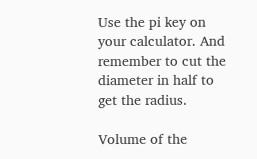Use the pi key on your calculator. And remember to cut the diameter in half to get the radius.

Volume of the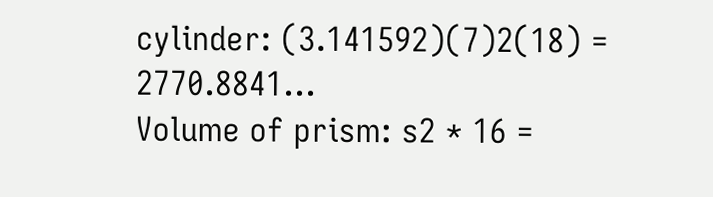cylinder: (3.141592)(7)2(18) = 2770.8841...
Volume of prism: s2 * 16 =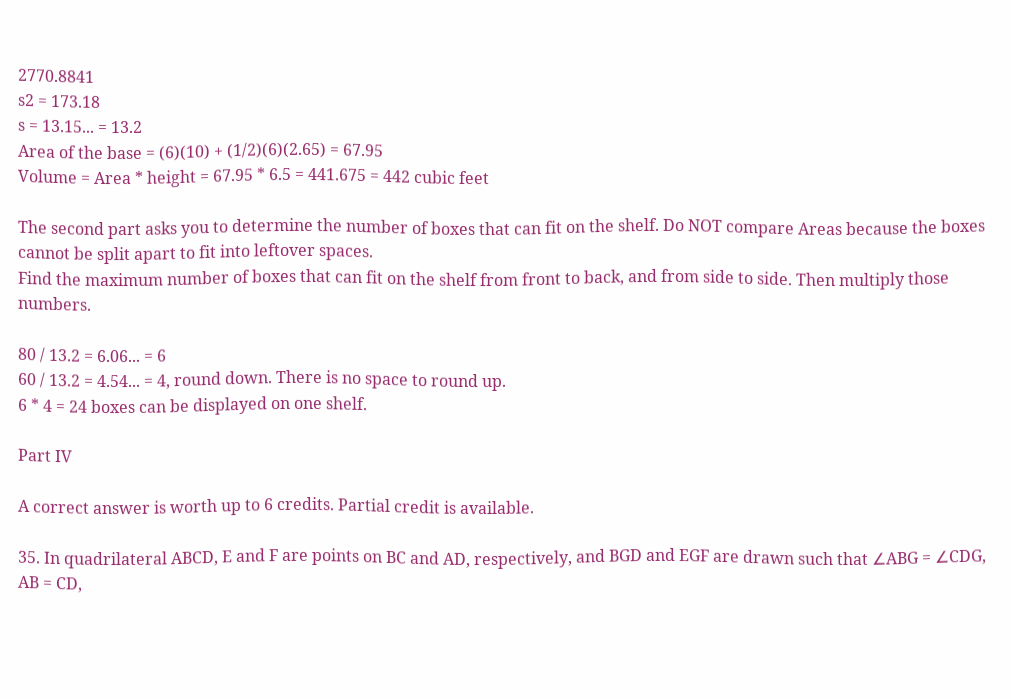2770.8841
s2 = 173.18
s = 13.15... = 13.2
Area of the base = (6)(10) + (1/2)(6)(2.65) = 67.95
Volume = Area * height = 67.95 * 6.5 = 441.675 = 442 cubic feet

The second part asks you to determine the number of boxes that can fit on the shelf. Do NOT compare Areas because the boxes cannot be split apart to fit into leftover spaces.
Find the maximum number of boxes that can fit on the shelf from front to back, and from side to side. Then multiply those numbers.

80 / 13.2 = 6.06... = 6
60 / 13.2 = 4.54... = 4, round down. There is no space to round up.
6 * 4 = 24 boxes can be displayed on one shelf.

Part IV

A correct answer is worth up to 6 credits. Partial credit is available.

35. In quadrilateral ABCD, E and F are points on BC and AD, respectively, and BGD and EGF are drawn such that ∠ABG = ∠CDG, AB = CD,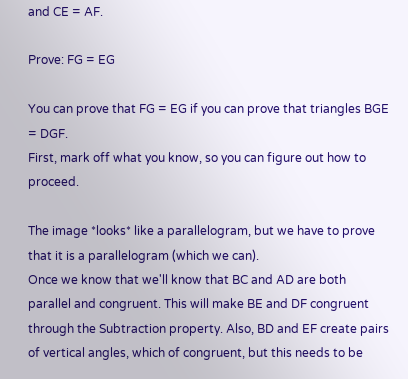and CE = AF.

Prove: FG = EG

You can prove that FG = EG if you can prove that triangles BGE = DGF.
First, mark off what you know, so you can figure out how to proceed.

The image *looks* like a parallelogram, but we have to prove that it is a parallelogram (which we can).
Once we know that we'll know that BC and AD are both parallel and congruent. This will make BE and DF congruent through the Subtraction property. Also, BD and EF create pairs of vertical angles, which of congruent, but this needs to be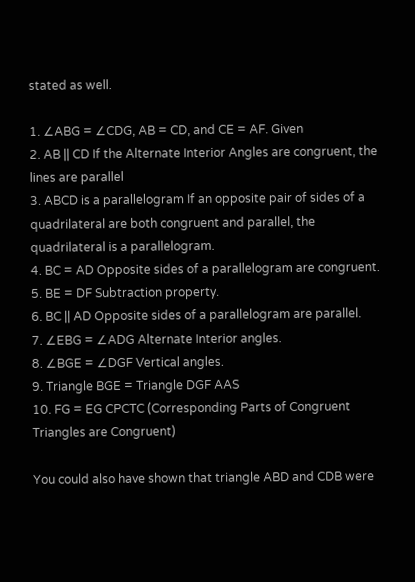stated as well.

1. ∠ABG = ∠CDG, AB = CD, and CE = AF. Given
2. AB || CD If the Alternate Interior Angles are congruent, the lines are parallel
3. ABCD is a parallelogram If an opposite pair of sides of a quadrilateral are both congruent and parallel, the quadrilateral is a parallelogram.
4. BC = AD Opposite sides of a parallelogram are congruent.
5. BE = DF Subtraction property.
6. BC || AD Opposite sides of a parallelogram are parallel.
7. ∠EBG = ∠ADG Alternate Interior angles.
8. ∠BGE = ∠DGF Vertical angles.
9. Triangle BGE = Triangle DGF AAS
10. FG = EG CPCTC (Corresponding Parts of Congruent Triangles are Congruent)

You could also have shown that triangle ABD and CDB were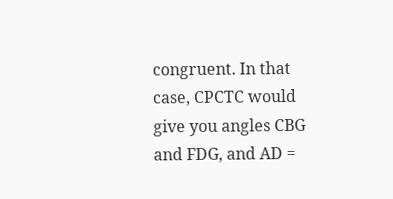congruent. In that case, CPCTC would give you angles CBG and FDG, and AD =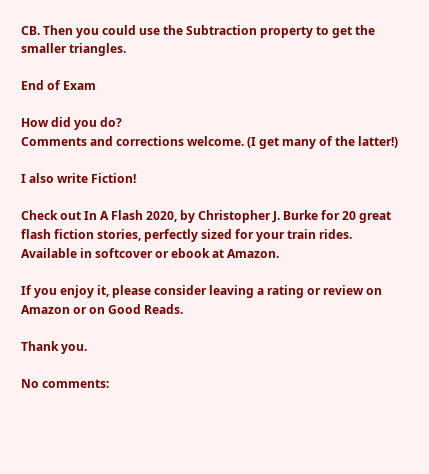CB. Then you could use the Subtraction property to get the smaller triangles.

End of Exam

How did you do?
Comments and corrections welcome. (I get many of the latter!)

I also write Fiction!

Check out In A Flash 2020, by Christopher J. Burke for 20 great flash fiction stories, perfectly sized for your train rides.
Available in softcover or ebook at Amazon.

If you enjoy it, please consider leaving a rating or review on Amazon or on Good Reads.

Thank you.

No comments: